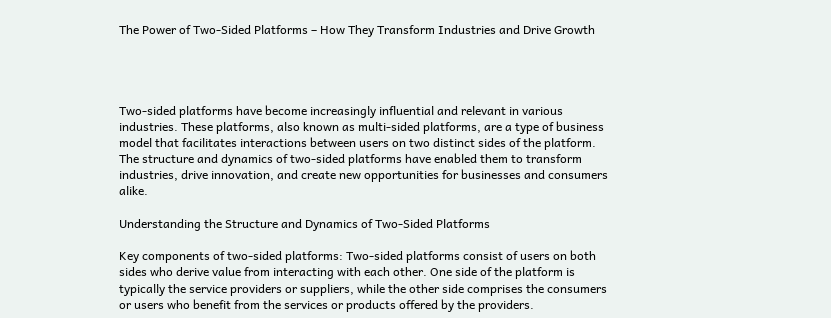The Power of Two-Sided Platforms – How They Transform Industries and Drive Growth




Two-sided platforms have become increasingly influential and relevant in various industries. These platforms, also known as multi-sided platforms, are a type of business model that facilitates interactions between users on two distinct sides of the platform. The structure and dynamics of two-sided platforms have enabled them to transform industries, drive innovation, and create new opportunities for businesses and consumers alike.

Understanding the Structure and Dynamics of Two-Sided Platforms

Key components of two-sided platforms: Two-sided platforms consist of users on both sides who derive value from interacting with each other. One side of the platform is typically the service providers or suppliers, while the other side comprises the consumers or users who benefit from the services or products offered by the providers.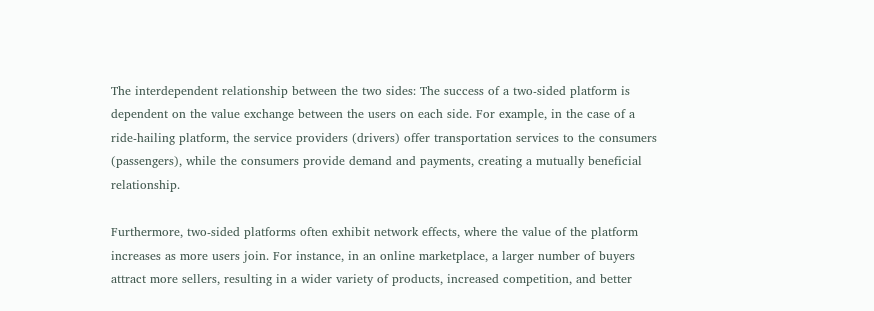The interdependent relationship between the two sides: The success of a two-sided platform is dependent on the value exchange between the users on each side. For example, in the case of a ride-hailing platform, the service providers (drivers) offer transportation services to the consumers (passengers), while the consumers provide demand and payments, creating a mutually beneficial relationship.

Furthermore, two-sided platforms often exhibit network effects, where the value of the platform increases as more users join. For instance, in an online marketplace, a larger number of buyers attract more sellers, resulting in a wider variety of products, increased competition, and better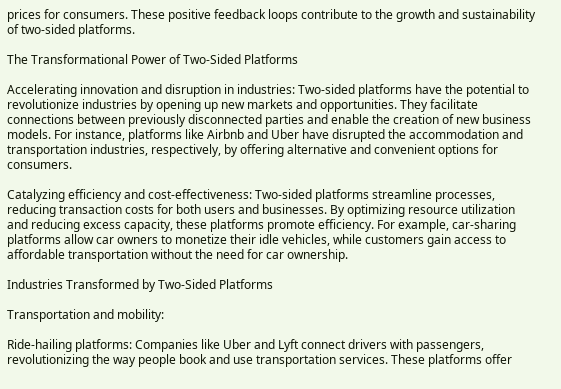prices for consumers. These positive feedback loops contribute to the growth and sustainability of two-sided platforms.

The Transformational Power of Two-Sided Platforms

Accelerating innovation and disruption in industries: Two-sided platforms have the potential to revolutionize industries by opening up new markets and opportunities. They facilitate connections between previously disconnected parties and enable the creation of new business models. For instance, platforms like Airbnb and Uber have disrupted the accommodation and transportation industries, respectively, by offering alternative and convenient options for consumers.

Catalyzing efficiency and cost-effectiveness: Two-sided platforms streamline processes, reducing transaction costs for both users and businesses. By optimizing resource utilization and reducing excess capacity, these platforms promote efficiency. For example, car-sharing platforms allow car owners to monetize their idle vehicles, while customers gain access to affordable transportation without the need for car ownership.

Industries Transformed by Two-Sided Platforms

Transportation and mobility:

Ride-hailing platforms: Companies like Uber and Lyft connect drivers with passengers, revolutionizing the way people book and use transportation services. These platforms offer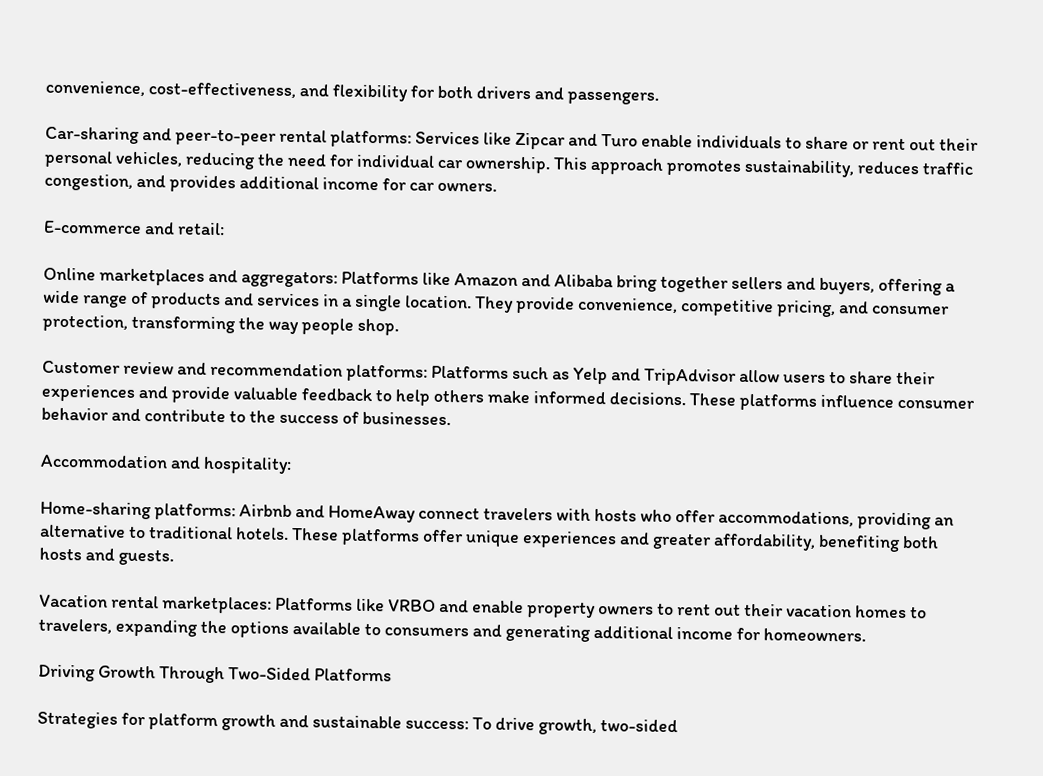convenience, cost-effectiveness, and flexibility for both drivers and passengers.

Car-sharing and peer-to-peer rental platforms: Services like Zipcar and Turo enable individuals to share or rent out their personal vehicles, reducing the need for individual car ownership. This approach promotes sustainability, reduces traffic congestion, and provides additional income for car owners.

E-commerce and retail:

Online marketplaces and aggregators: Platforms like Amazon and Alibaba bring together sellers and buyers, offering a wide range of products and services in a single location. They provide convenience, competitive pricing, and consumer protection, transforming the way people shop.

Customer review and recommendation platforms: Platforms such as Yelp and TripAdvisor allow users to share their experiences and provide valuable feedback to help others make informed decisions. These platforms influence consumer behavior and contribute to the success of businesses.

Accommodation and hospitality:

Home-sharing platforms: Airbnb and HomeAway connect travelers with hosts who offer accommodations, providing an alternative to traditional hotels. These platforms offer unique experiences and greater affordability, benefiting both hosts and guests.

Vacation rental marketplaces: Platforms like VRBO and enable property owners to rent out their vacation homes to travelers, expanding the options available to consumers and generating additional income for homeowners.

Driving Growth Through Two-Sided Platforms

Strategies for platform growth and sustainable success: To drive growth, two-sided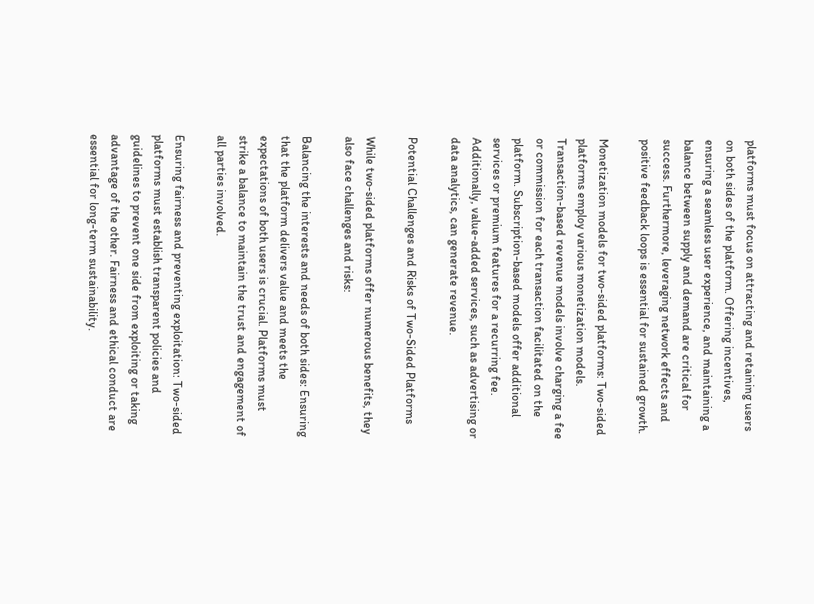platforms must focus on attracting and retaining users on both sides of the platform. Offering incentives, ensuring a seamless user experience, and maintaining a balance between supply and demand are critical for success. Furthermore, leveraging network effects and positive feedback loops is essential for sustained growth.

Monetization models for two-sided platforms: Two-sided platforms employ various monetization models. Transaction-based revenue models involve charging a fee or commission for each transaction facilitated on the platform. Subscription-based models offer additional services or premium features for a recurring fee. Additionally, value-added services, such as advertising or data analytics, can generate revenue.

Potential Challenges and Risks of Two-Sided Platforms

While two-sided platforms offer numerous benefits, they also face challenges and risks:

Balancing the interests and needs of both sides: Ensuring that the platform delivers value and meets the expectations of both users is crucial. Platforms must strike a balance to maintain the trust and engagement of all parties involved.

Ensuring fairness and preventing exploitation: Two-sided platforms must establish transparent policies and guidelines to prevent one side from exploiting or taking advantage of the other. Fairness and ethical conduct are essential for long-term sustainability.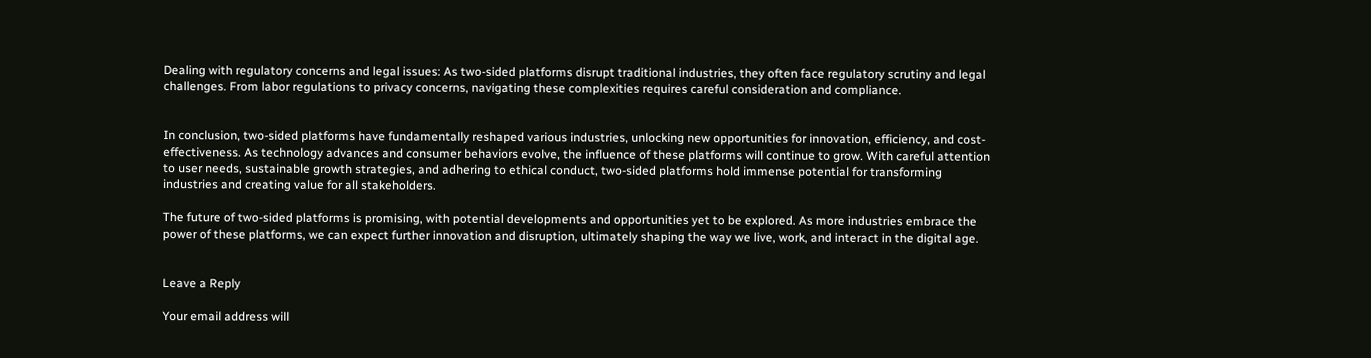Dealing with regulatory concerns and legal issues: As two-sided platforms disrupt traditional industries, they often face regulatory scrutiny and legal challenges. From labor regulations to privacy concerns, navigating these complexities requires careful consideration and compliance.


In conclusion, two-sided platforms have fundamentally reshaped various industries, unlocking new opportunities for innovation, efficiency, and cost-effectiveness. As technology advances and consumer behaviors evolve, the influence of these platforms will continue to grow. With careful attention to user needs, sustainable growth strategies, and adhering to ethical conduct, two-sided platforms hold immense potential for transforming industries and creating value for all stakeholders.

The future of two-sided platforms is promising, with potential developments and opportunities yet to be explored. As more industries embrace the power of these platforms, we can expect further innovation and disruption, ultimately shaping the way we live, work, and interact in the digital age.


Leave a Reply

Your email address will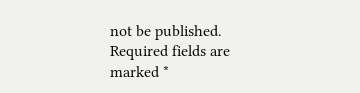not be published. Required fields are marked *